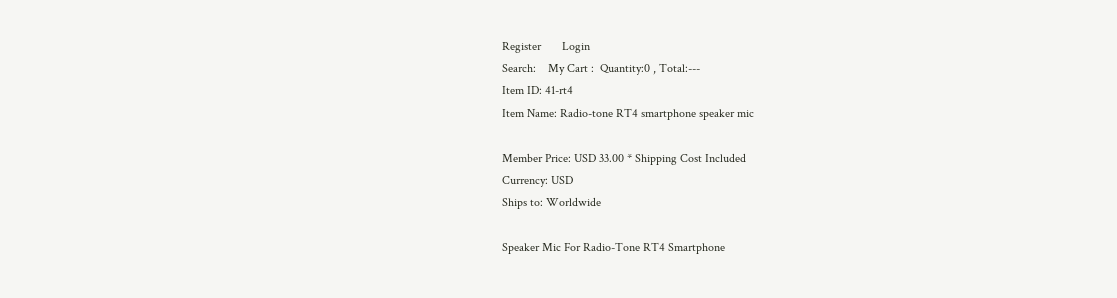Register       Login
Search:    My Cart :  Quantity:0 , Total:---
Item ID: 41-rt4
Item Name: Radio-tone RT4 smartphone speaker mic

Member Price: USD 33.00 * Shipping Cost Included
Currency: USD
Ships to: Worldwide

Speaker Mic For Radio-Tone RT4 Smartphone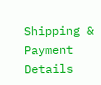Shipping & Payment Details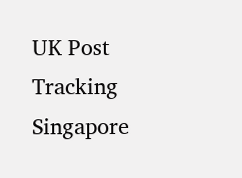UK Post Tracking    Singapore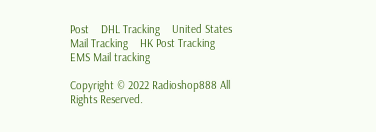Post    DHL Tracking    United States Mail Tracking    HK Post Tracking    EMS Mail tracking

Copyright © 2022 Radioshop888 All Rights Reserved.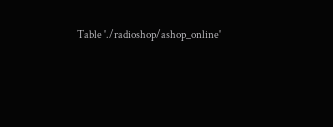Table './radioshop/ashop_online'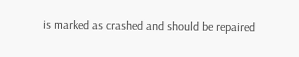is marked as crashed and should be repaired